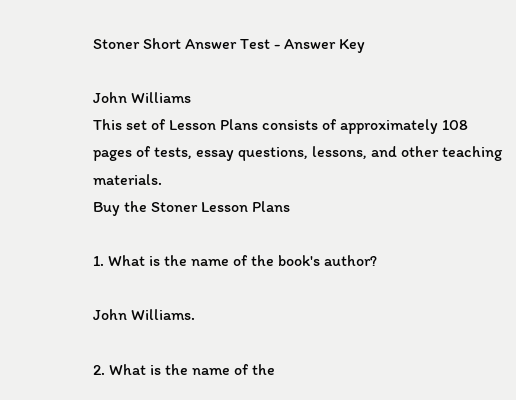Stoner Short Answer Test - Answer Key

John Williams
This set of Lesson Plans consists of approximately 108 pages of tests, essay questions, lessons, and other teaching materials.
Buy the Stoner Lesson Plans

1. What is the name of the book's author?

John Williams.

2. What is the name of the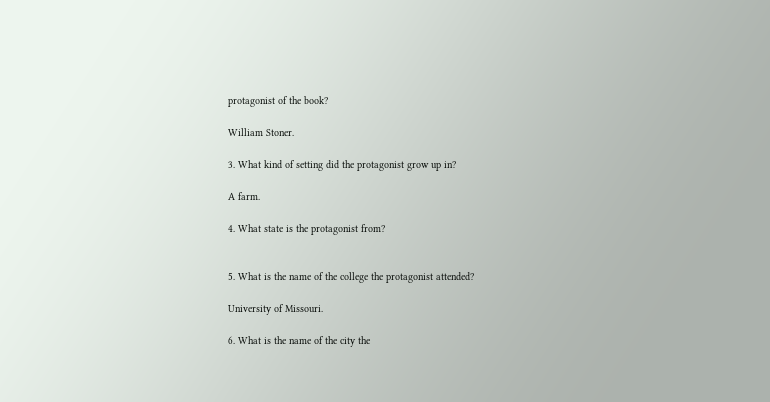protagonist of the book?

William Stoner.

3. What kind of setting did the protagonist grow up in?

A farm.

4. What state is the protagonist from?


5. What is the name of the college the protagonist attended?

University of Missouri.

6. What is the name of the city the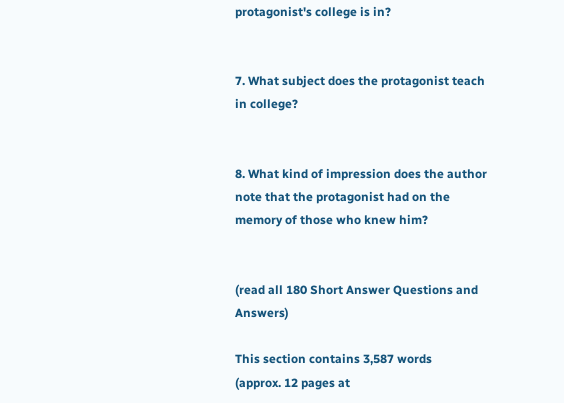protagonist's college is in?


7. What subject does the protagonist teach in college?


8. What kind of impression does the author note that the protagonist had on the memory of those who knew him?


(read all 180 Short Answer Questions and Answers)

This section contains 3,587 words
(approx. 12 pages at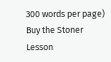300 words per page)
Buy the Stoner Lesson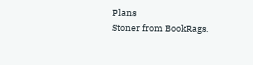Plans
Stoner from BookRags.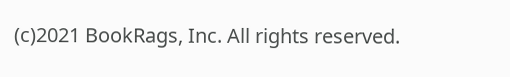(c)2021 BookRags, Inc. All rights reserved.